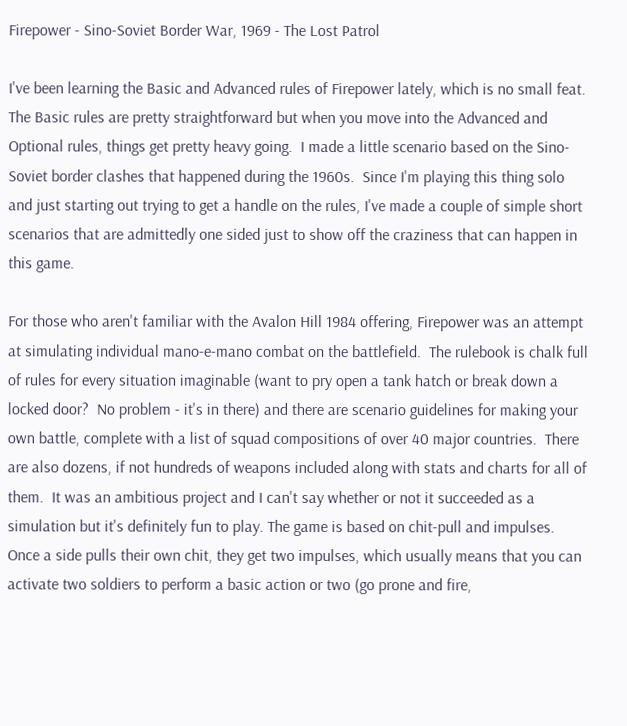Firepower - Sino-Soviet Border War, 1969 - The Lost Patrol

I've been learning the Basic and Advanced rules of Firepower lately, which is no small feat.  The Basic rules are pretty straightforward but when you move into the Advanced and Optional rules, things get pretty heavy going.  I made a little scenario based on the Sino-Soviet border clashes that happened during the 1960s.  Since I'm playing this thing solo and just starting out trying to get a handle on the rules, I've made a couple of simple short scenarios that are admittedly one sided just to show off the craziness that can happen in this game.

For those who aren't familiar with the Avalon Hill 1984 offering, Firepower was an attempt at simulating individual mano-e-mano combat on the battlefield.  The rulebook is chalk full of rules for every situation imaginable (want to pry open a tank hatch or break down a locked door?  No problem - it's in there) and there are scenario guidelines for making your own battle, complete with a list of squad compositions of over 40 major countries.  There are also dozens, if not hundreds of weapons included along with stats and charts for all of them.  It was an ambitious project and I can't say whether or not it succeeded as a simulation but it's definitely fun to play. The game is based on chit-pull and impulses.  Once a side pulls their own chit, they get two impulses, which usually means that you can activate two soldiers to perform a basic action or two (go prone and fire,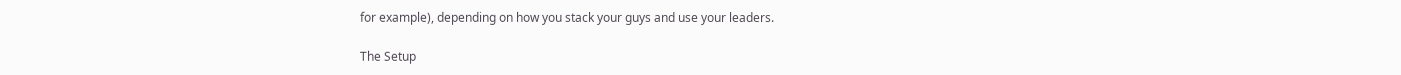for example), depending on how you stack your guys and use your leaders.

The Setup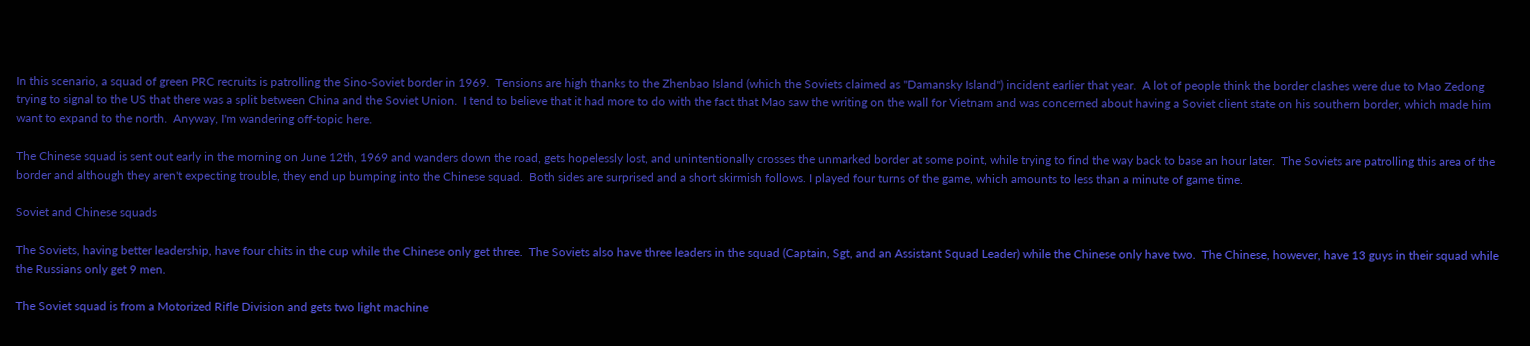In this scenario, a squad of green PRC recruits is patrolling the Sino-Soviet border in 1969.  Tensions are high thanks to the Zhenbao Island (which the Soviets claimed as "Damansky Island") incident earlier that year.  A lot of people think the border clashes were due to Mao Zedong trying to signal to the US that there was a split between China and the Soviet Union.  I tend to believe that it had more to do with the fact that Mao saw the writing on the wall for Vietnam and was concerned about having a Soviet client state on his southern border, which made him want to expand to the north.  Anyway, I'm wandering off-topic here.

The Chinese squad is sent out early in the morning on June 12th, 1969 and wanders down the road, gets hopelessly lost, and unintentionally crosses the unmarked border at some point, while trying to find the way back to base an hour later.  The Soviets are patrolling this area of the border and although they aren't expecting trouble, they end up bumping into the Chinese squad.  Both sides are surprised and a short skirmish follows. I played four turns of the game, which amounts to less than a minute of game time.

Soviet and Chinese squads

The Soviets, having better leadership, have four chits in the cup while the Chinese only get three.  The Soviets also have three leaders in the squad (Captain, Sgt, and an Assistant Squad Leader) while the Chinese only have two.  The Chinese, however, have 13 guys in their squad while the Russians only get 9 men.

The Soviet squad is from a Motorized Rifle Division and gets two light machine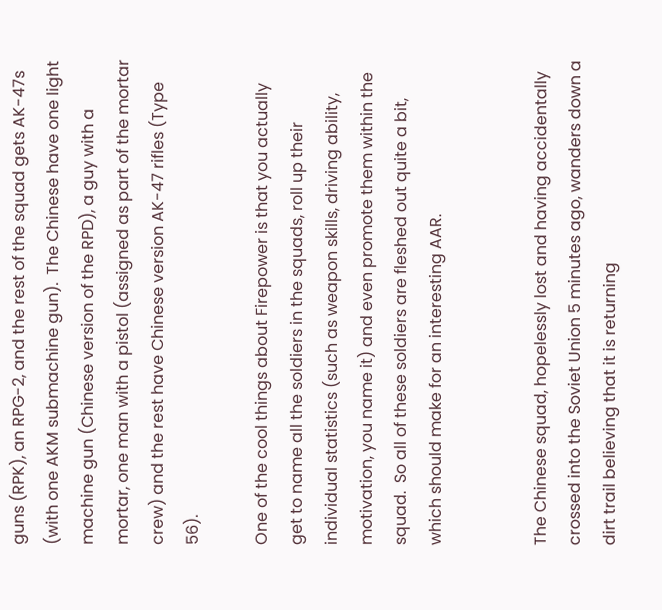guns (RPK), an RPG-2, and the rest of the squad gets AK-47s (with one AKM submachine gun).  The Chinese have one light machine gun (Chinese version of the RPD), a guy with a mortar, one man with a pistol (assigned as part of the mortar crew) and the rest have Chinese version AK-47 rifles (Type 56).

One of the cool things about Firepower is that you actually get to name all the soldiers in the squads, roll up their individual statistics (such as weapon skills, driving ability, motivation, you name it) and even promote them within the squad.  So all of these soldiers are fleshed out quite a bit, which should make for an interesting AAR.


The Chinese squad, hopelessly lost and having accidentally crossed into the Soviet Union 5 minutes ago, wanders down a dirt trail believing that it is returning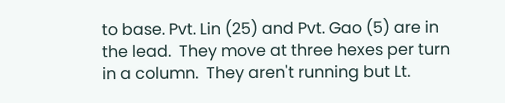to base. Pvt. Lin (25) and Pvt. Gao (5) are in the lead.  They move at three hexes per turn in a column.  They aren't running but Lt.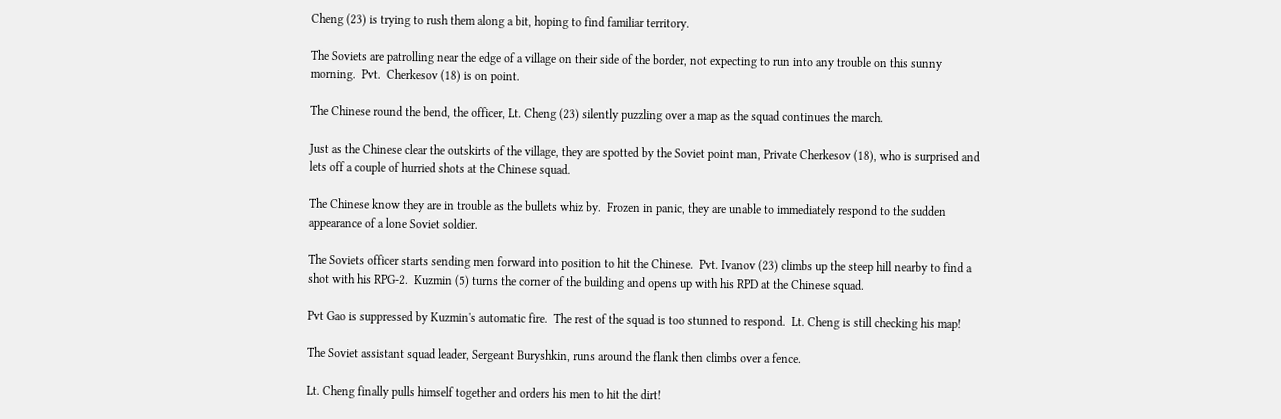Cheng (23) is trying to rush them along a bit, hoping to find familiar territory.

The Soviets are patrolling near the edge of a village on their side of the border, not expecting to run into any trouble on this sunny morning.  Pvt.  Cherkesov (18) is on point.

The Chinese round the bend, the officer, Lt. Cheng (23) silently puzzling over a map as the squad continues the march.

Just as the Chinese clear the outskirts of the village, they are spotted by the Soviet point man, Private Cherkesov (18), who is surprised and lets off a couple of hurried shots at the Chinese squad.

The Chinese know they are in trouble as the bullets whiz by.  Frozen in panic, they are unable to immediately respond to the sudden appearance of a lone Soviet soldier.

The Soviets officer starts sending men forward into position to hit the Chinese.  Pvt. Ivanov (23) climbs up the steep hill nearby to find a shot with his RPG-2.  Kuzmin (5) turns the corner of the building and opens up with his RPD at the Chinese squad.

Pvt Gao is suppressed by Kuzmin's automatic fire.  The rest of the squad is too stunned to respond.  Lt. Cheng is still checking his map!

The Soviet assistant squad leader, Sergeant Buryshkin, runs around the flank then climbs over a fence.

Lt. Cheng finally pulls himself together and orders his men to hit the dirt!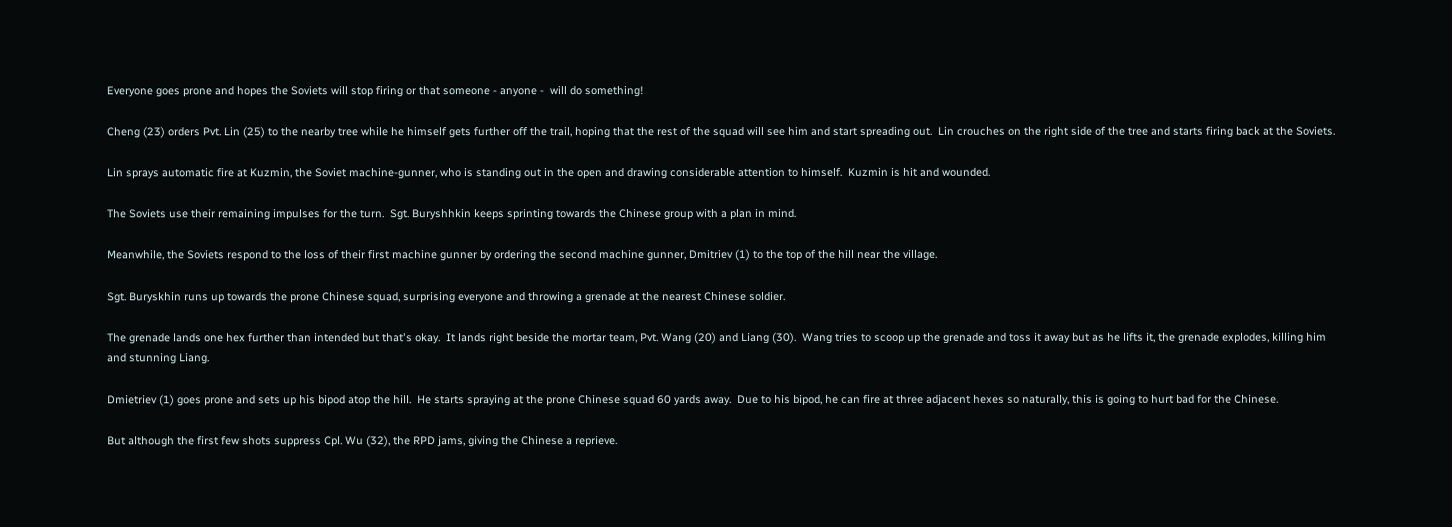Everyone goes prone and hopes the Soviets will stop firing or that someone - anyone -  will do something!

Cheng (23) orders Pvt. Lin (25) to the nearby tree while he himself gets further off the trail, hoping that the rest of the squad will see him and start spreading out.  Lin crouches on the right side of the tree and starts firing back at the Soviets.

Lin sprays automatic fire at Kuzmin, the Soviet machine-gunner, who is standing out in the open and drawing considerable attention to himself.  Kuzmin is hit and wounded.

The Soviets use their remaining impulses for the turn.  Sgt. Buryshhkin keeps sprinting towards the Chinese group with a plan in mind.

Meanwhile, the Soviets respond to the loss of their first machine gunner by ordering the second machine gunner, Dmitriev (1) to the top of the hill near the village.

Sgt. Buryskhin runs up towards the prone Chinese squad, surprising everyone and throwing a grenade at the nearest Chinese soldier.

The grenade lands one hex further than intended but that's okay.  It lands right beside the mortar team, Pvt. Wang (20) and Liang (30).  Wang tries to scoop up the grenade and toss it away but as he lifts it, the grenade explodes, killing him and stunning Liang.

Dmietriev (1) goes prone and sets up his bipod atop the hill.  He starts spraying at the prone Chinese squad 60 yards away.  Due to his bipod, he can fire at three adjacent hexes so naturally, this is going to hurt bad for the Chinese.

But although the first few shots suppress Cpl. Wu (32), the RPD jams, giving the Chinese a reprieve.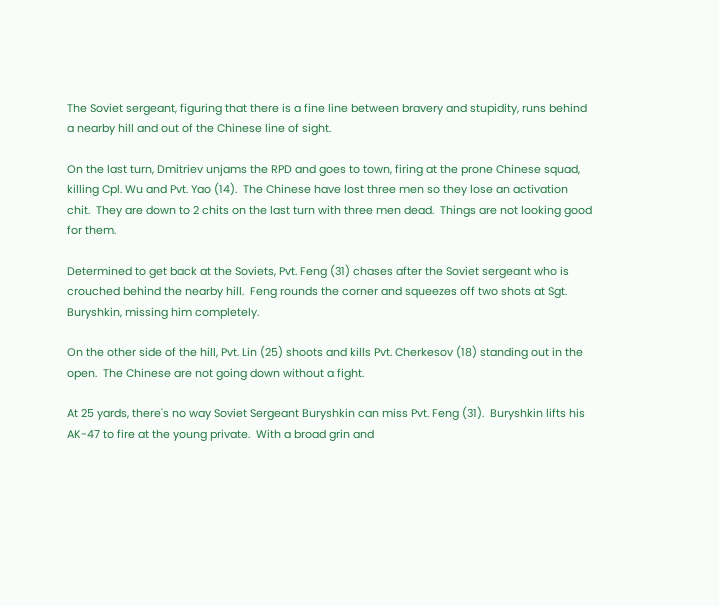The Soviet sergeant, figuring that there is a fine line between bravery and stupidity, runs behind a nearby hill and out of the Chinese line of sight.

On the last turn, Dmitriev unjams the RPD and goes to town, firing at the prone Chinese squad, killing Cpl. Wu and Pvt. Yao (14).  The Chinese have lost three men so they lose an activation chit.  They are down to 2 chits on the last turn with three men dead.  Things are not looking good for them.

Determined to get back at the Soviets, Pvt. Feng (31) chases after the Soviet sergeant who is crouched behind the nearby hill.  Feng rounds the corner and squeezes off two shots at Sgt. Buryshkin, missing him completely.

On the other side of the hill, Pvt. Lin (25) shoots and kills Pvt. Cherkesov (18) standing out in the open.  The Chinese are not going down without a fight.

At 25 yards, there's no way Soviet Sergeant Buryshkin can miss Pvt. Feng (31).  Buryshkin lifts his AK-47 to fire at the young private.  With a broad grin and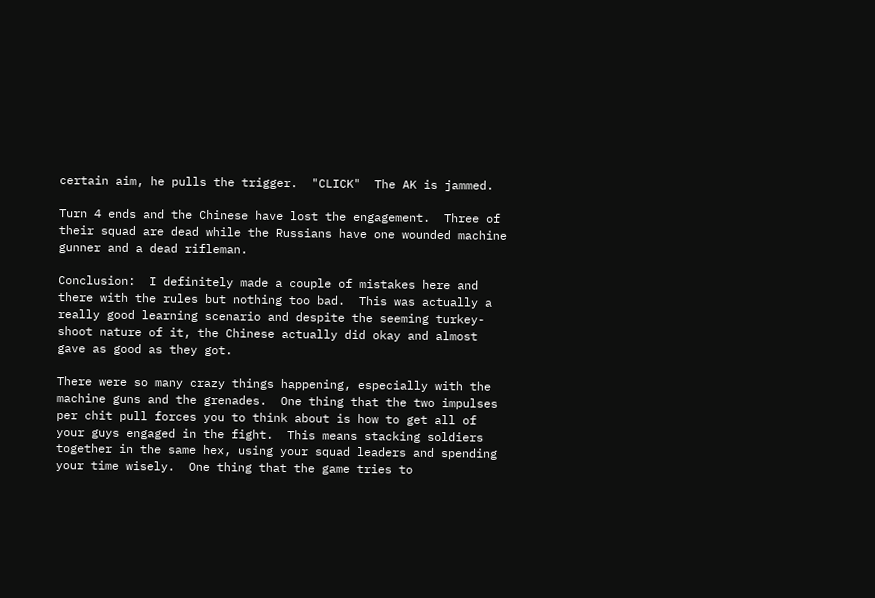certain aim, he pulls the trigger.  "CLICK"  The AK is jammed.

Turn 4 ends and the Chinese have lost the engagement.  Three of their squad are dead while the Russians have one wounded machine gunner and a dead rifleman.

Conclusion:  I definitely made a couple of mistakes here and there with the rules but nothing too bad.  This was actually a really good learning scenario and despite the seeming turkey-shoot nature of it, the Chinese actually did okay and almost gave as good as they got.

There were so many crazy things happening, especially with the machine guns and the grenades.  One thing that the two impulses per chit pull forces you to think about is how to get all of your guys engaged in the fight.  This means stacking soldiers together in the same hex, using your squad leaders and spending your time wisely.  One thing that the game tries to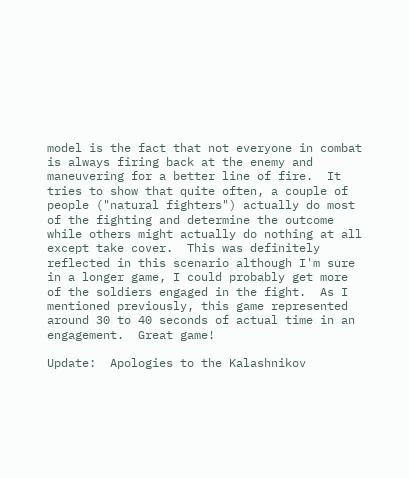model is the fact that not everyone in combat is always firing back at the enemy and maneuvering for a better line of fire.  It tries to show that quite often, a couple of people ("natural fighters") actually do most of the fighting and determine the outcome while others might actually do nothing at all except take cover.  This was definitely reflected in this scenario although I'm sure in a longer game, I could probably get more of the soldiers engaged in the fight.  As I mentioned previously, this game represented around 30 to 40 seconds of actual time in an engagement.  Great game!

Update:  Apologies to the Kalashnikov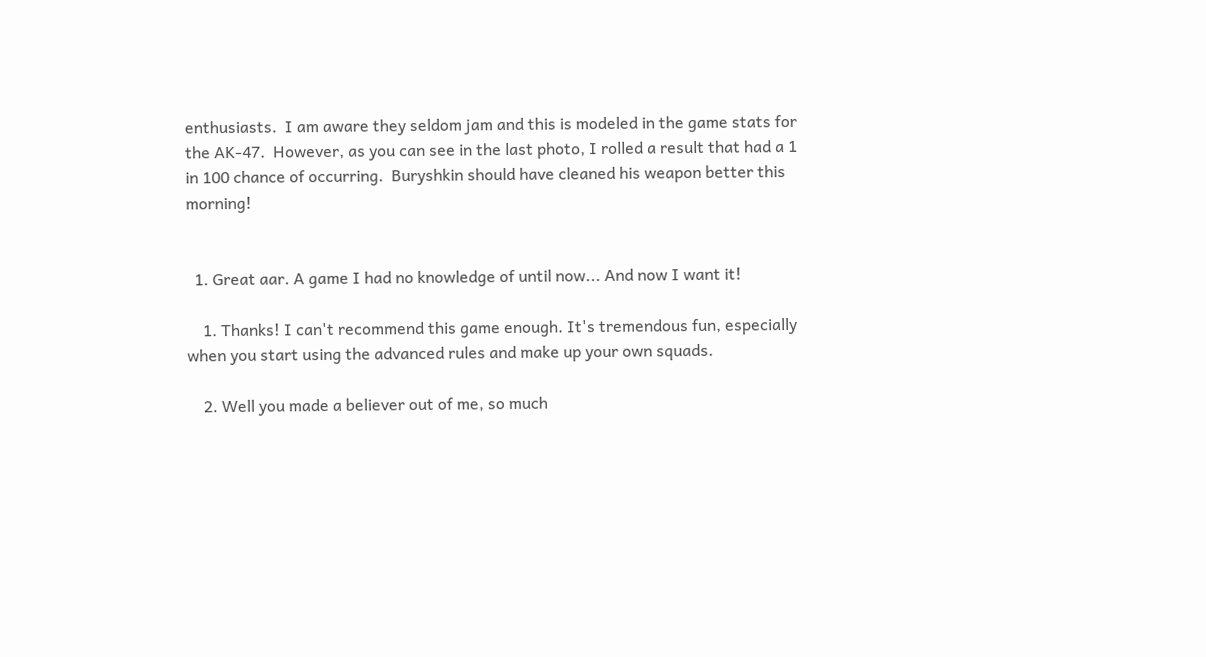enthusiasts.  I am aware they seldom jam and this is modeled in the game stats for the AK-47.  However, as you can see in the last photo, I rolled a result that had a 1 in 100 chance of occurring.  Buryshkin should have cleaned his weapon better this morning!


  1. Great aar. A game I had no knowledge of until now... And now I want it!

    1. Thanks! I can't recommend this game enough. It's tremendous fun, especially when you start using the advanced rules and make up your own squads.

    2. Well you made a believer out of me, so much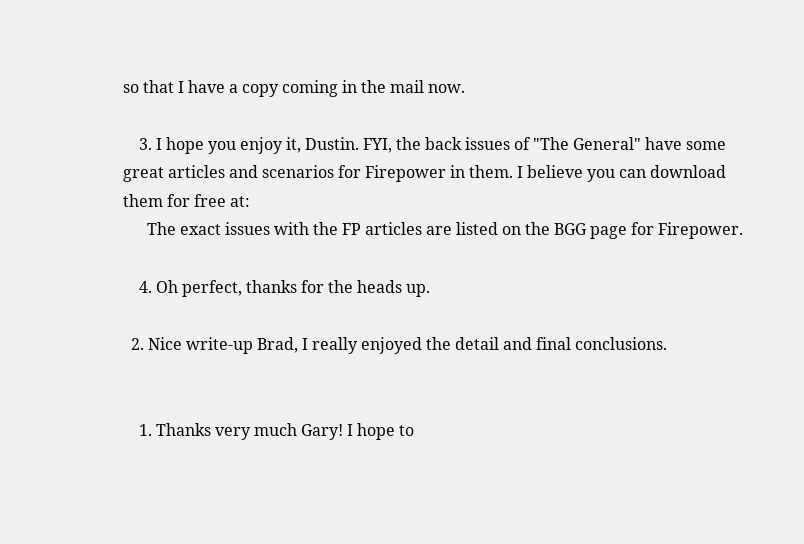so that I have a copy coming in the mail now.

    3. I hope you enjoy it, Dustin. FYI, the back issues of "The General" have some great articles and scenarios for Firepower in them. I believe you can download them for free at:
      The exact issues with the FP articles are listed on the BGG page for Firepower.

    4. Oh perfect, thanks for the heads up.

  2. Nice write-up Brad, I really enjoyed the detail and final conclusions.


    1. Thanks very much Gary! I hope to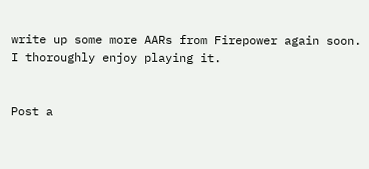write up some more AARs from Firepower again soon. I thoroughly enjoy playing it.


Post a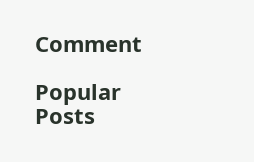Comment

Popular Posts